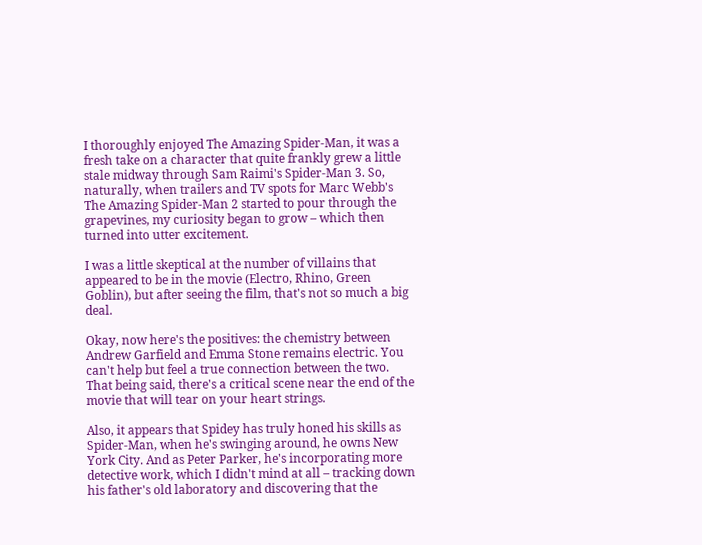I thoroughly enjoyed The Amazing Spider-Man, it was a fresh take on a character that quite frankly grew a little stale midway through Sam Raimi's Spider-Man 3. So, naturally, when trailers and TV spots for Marc Webb's The Amazing Spider-Man 2 started to pour through the grapevines, my curiosity began to grow – which then turned into utter excitement.

I was a little skeptical at the number of villains that appeared to be in the movie (Electro, Rhino, Green Goblin), but after seeing the film, that's not so much a big deal.

Okay, now here's the positives: the chemistry between Andrew Garfield and Emma Stone remains electric. You can't help but feel a true connection between the two. That being said, there's a critical scene near the end of the movie that will tear on your heart strings.

Also, it appears that Spidey has truly honed his skills as Spider-Man, when he's swinging around, he owns New York City. And as Peter Parker, he's incorporating more detective work, which I didn't mind at all – tracking down his father's old laboratory and discovering that the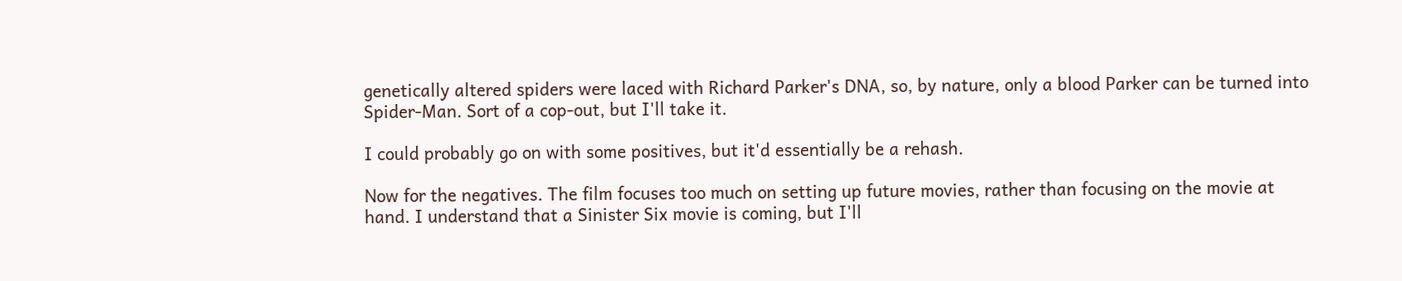genetically altered spiders were laced with Richard Parker's DNA, so, by nature, only a blood Parker can be turned into Spider-Man. Sort of a cop-out, but I'll take it.

I could probably go on with some positives, but it'd essentially be a rehash.

Now for the negatives. The film focuses too much on setting up future movies, rather than focusing on the movie at hand. I understand that a Sinister Six movie is coming, but I'll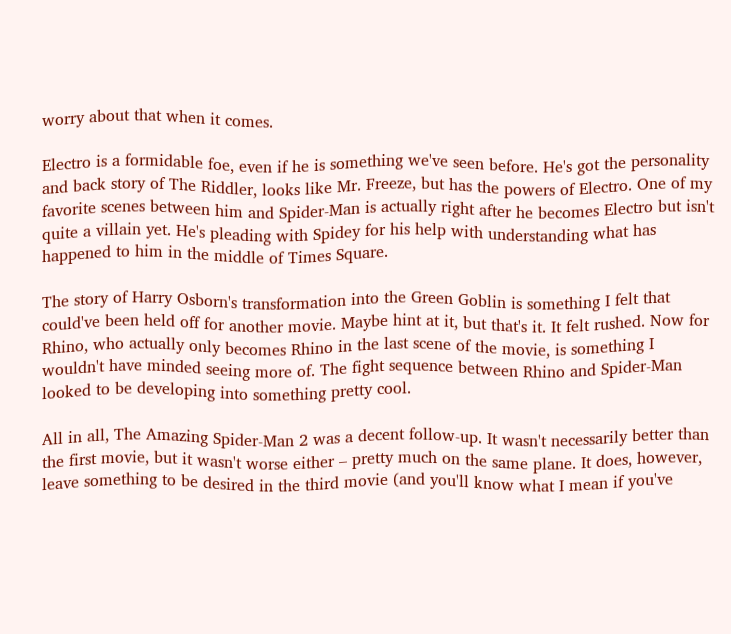worry about that when it comes.

Electro is a formidable foe, even if he is something we've seen before. He's got the personality and back story of The Riddler, looks like Mr. Freeze, but has the powers of Electro. One of my favorite scenes between him and Spider-Man is actually right after he becomes Electro but isn't quite a villain yet. He's pleading with Spidey for his help with understanding what has happened to him in the middle of Times Square.

The story of Harry Osborn's transformation into the Green Goblin is something I felt that could've been held off for another movie. Maybe hint at it, but that's it. It felt rushed. Now for Rhino, who actually only becomes Rhino in the last scene of the movie, is something I wouldn't have minded seeing more of. The fight sequence between Rhino and Spider-Man looked to be developing into something pretty cool.

All in all, The Amazing Spider-Man 2 was a decent follow-up. It wasn't necessarily better than the first movie, but it wasn't worse either – pretty much on the same plane. It does, however, leave something to be desired in the third movie (and you'll know what I mean if you've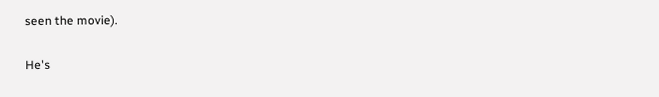seen the movie).

He's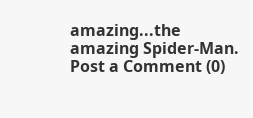amazing...the amazing Spider-Man.
Post a Comment (0)